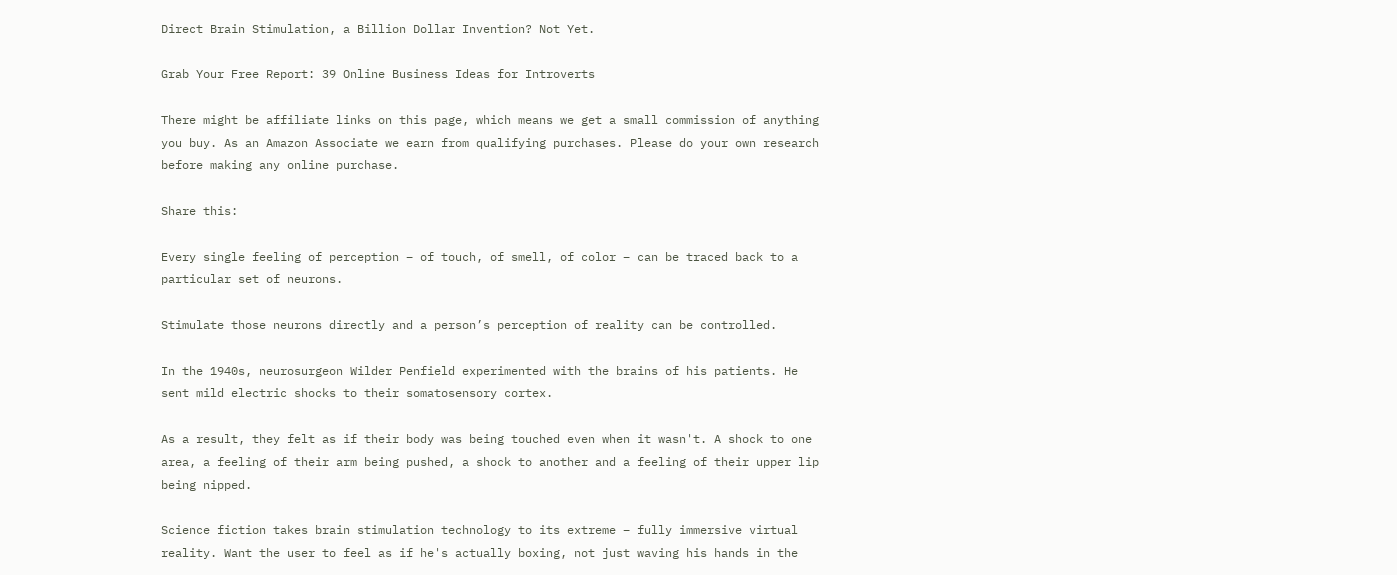Direct Brain Stimulation, a Billion Dollar Invention? Not Yet.

Grab Your Free Report: 39 Online Business Ideas for Introverts

There might be affiliate links on this page, which means we get a small commission of anything you buy. As an Amazon Associate we earn from qualifying purchases. Please do your own research before making any online purchase.

Share this:

Every single feeling of perception – of touch, of smell, of color – can be traced back to a particular set of neurons.

Stimulate those neurons directly and a person’s perception of reality can be controlled.

In the 1940s, neurosurgeon Wilder Penfield experimented with the brains of his patients. He sent mild electric shocks to their somatosensory cortex.

As a result, they felt as if their body was being touched even when it wasn't. A shock to one area, a feeling of their arm being pushed, a shock to another and a feeling of their upper lip being nipped.

Science fiction takes brain stimulation technology to its extreme – fully immersive virtual reality. Want the user to feel as if he's actually boxing, not just waving his hands in the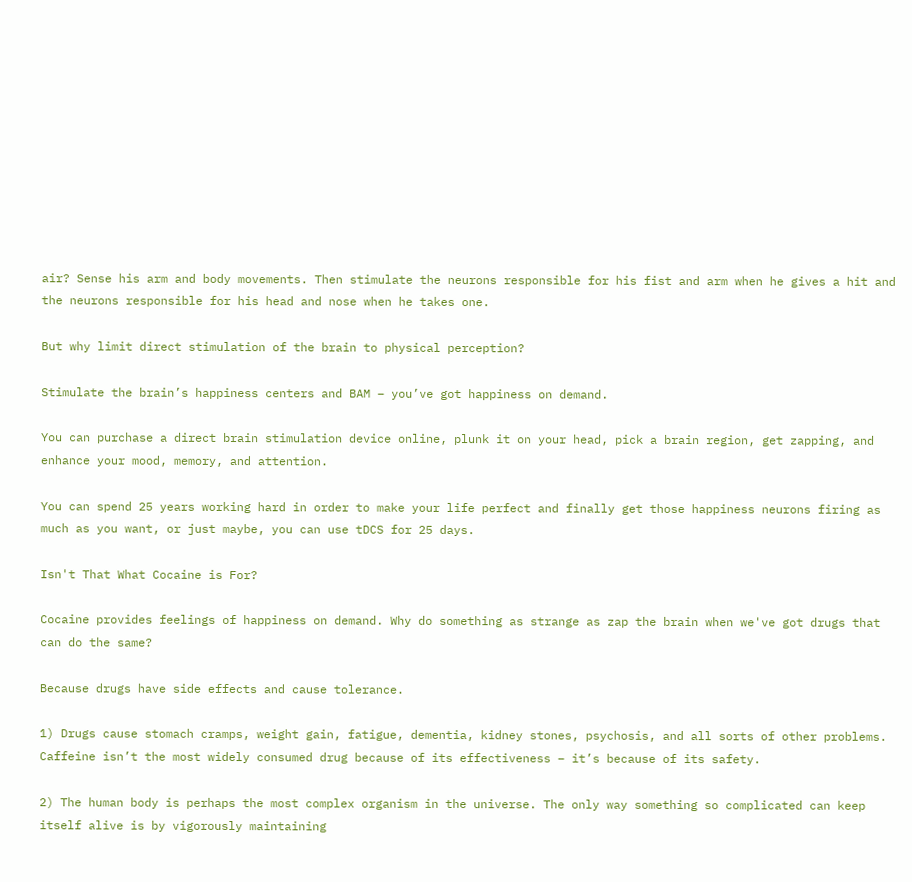air? Sense his arm and body movements. Then stimulate the neurons responsible for his fist and arm when he gives a hit and the neurons responsible for his head and nose when he takes one.

But why limit direct stimulation of the brain to physical perception?

Stimulate the brain’s happiness centers and BAM – you’ve got happiness on demand.

You can purchase a direct brain stimulation device online, plunk it on your head, pick a brain region, get zapping, and enhance your mood, memory, and attention.

You can spend 25 years working hard in order to make your life perfect and finally get those happiness neurons firing as much as you want, or just maybe, you can use tDCS for 25 days.

Isn't That What Cocaine is For?

Cocaine provides feelings of happiness on demand. Why do something as strange as zap the brain when we've got drugs that can do the same?

Because drugs have side effects and cause tolerance.

1) Drugs cause stomach cramps, weight gain, fatigue, dementia, kidney stones, psychosis, and all sorts of other problems. Caffeine isn’t the most widely consumed drug because of its effectiveness – it’s because of its safety.

2) The human body is perhaps the most complex organism in the universe. The only way something so complicated can keep itself alive is by vigorously maintaining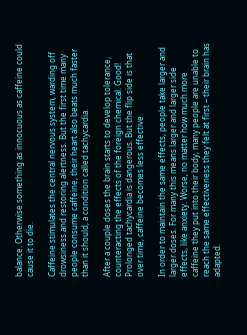balance. Otherwise something as innocuous as caffeine could cause it to die.

Caffeine stimulates the central nervous system, warding off drowsiness and restoring alertness. But the first time many people consume caffeine, their heart also beats much faster than it should, a condition called tachycardia.

After a couple doses the brain starts to develop tolerance, counteracting the effects of the foreign chemical. Good! Prolonged tachycardia is dangerous. But the flip side is that over time, caffeine becomes less effective.

In order to maintain the same effects, people take larger and larger doses. For many this means larger and larger side effects, like anxiety. Worse, no matter how much more caffeine they put into their body, many people are unable to reach the same effectiveness they felt at first – their brain has adapted.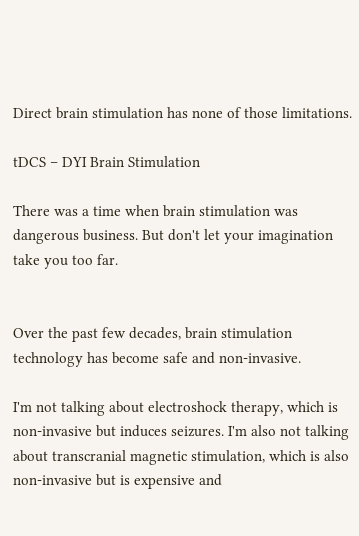Direct brain stimulation has none of those limitations.

tDCS – DYI Brain Stimulation

There was a time when brain stimulation was dangerous business. But don't let your imagination take you too far.


Over the past few decades, brain stimulation technology has become safe and non-invasive.

I'm not talking about electroshock therapy, which is non-invasive but induces seizures. I'm also not talking about transcranial magnetic stimulation, which is also non-invasive but is expensive and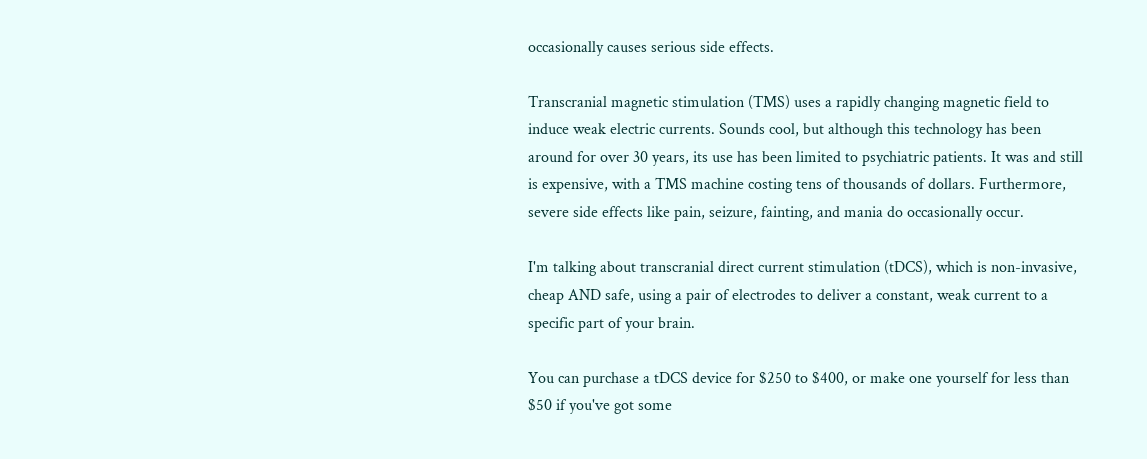occasionally causes serious side effects.

Transcranial magnetic stimulation (TMS) uses a rapidly changing magnetic field to induce weak electric currents. Sounds cool, but although this technology has been around for over 30 years, its use has been limited to psychiatric patients. It was and still is expensive, with a TMS machine costing tens of thousands of dollars. Furthermore, severe side effects like pain, seizure, fainting, and mania do occasionally occur.

I'm talking about transcranial direct current stimulation (tDCS), which is non-invasive, cheap AND safe, using a pair of electrodes to deliver a constant, weak current to a specific part of your brain.

You can purchase a tDCS device for $250 to $400, or make one yourself for less than $50 if you've got some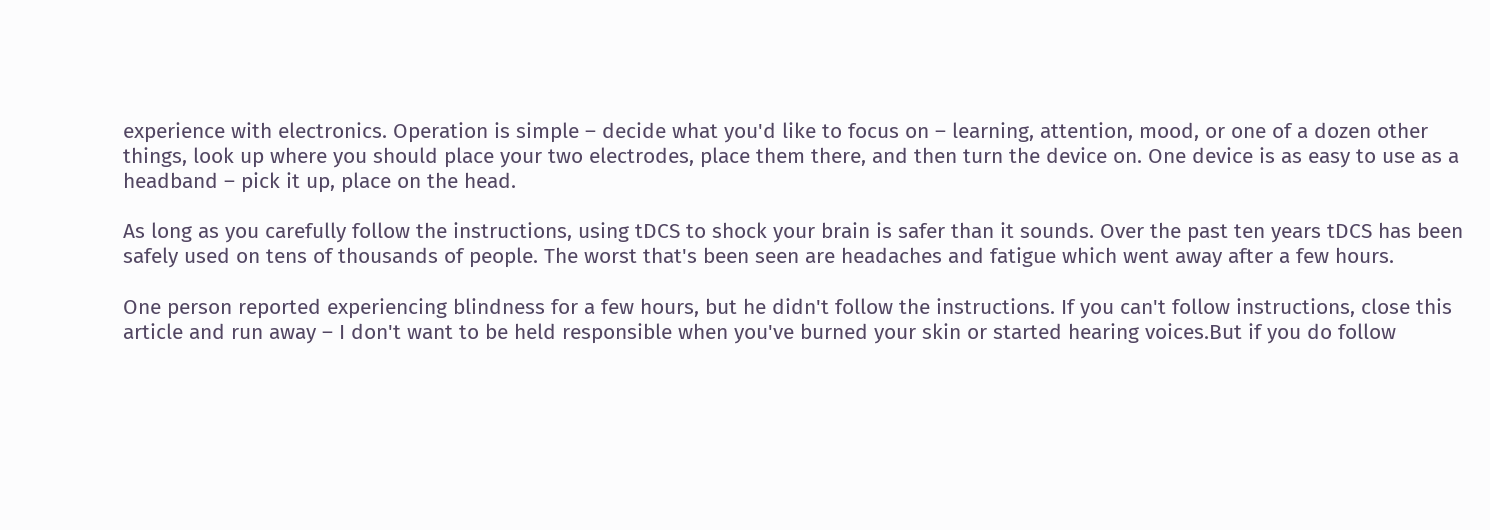experience with electronics. Operation is simple – decide what you'd like to focus on – learning, attention, mood, or one of a dozen other things, look up where you should place your two electrodes, place them there, and then turn the device on. One device is as easy to use as a headband – pick it up, place on the head.

As long as you carefully follow the instructions, using tDCS to shock your brain is safer than it sounds. Over the past ten years tDCS has been safely used on tens of thousands of people. The worst that's been seen are headaches and fatigue which went away after a few hours.

One person reported experiencing blindness for a few hours, but he didn't follow the instructions. If you can't follow instructions, close this article and run away – I don't want to be held responsible when you've burned your skin or started hearing voices.But if you do follow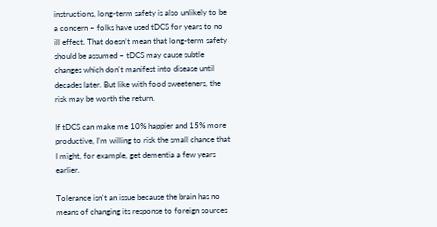instructions, long-term safety is also unlikely to be a concern – folks have used tDCS for years to no ill effect. That doesn’t mean that long-term safety should be assumed – tDCS may cause subtle changes which don't manifest into disease until decades later. But like with food sweeteners, the risk may be worth the return.

If tDCS can make me 10% happier and 15% more productive, I’m willing to risk the small chance that I might, for example, get dementia a few years earlier.

Tolerance isn't an issue because the brain has no means of changing its response to foreign sources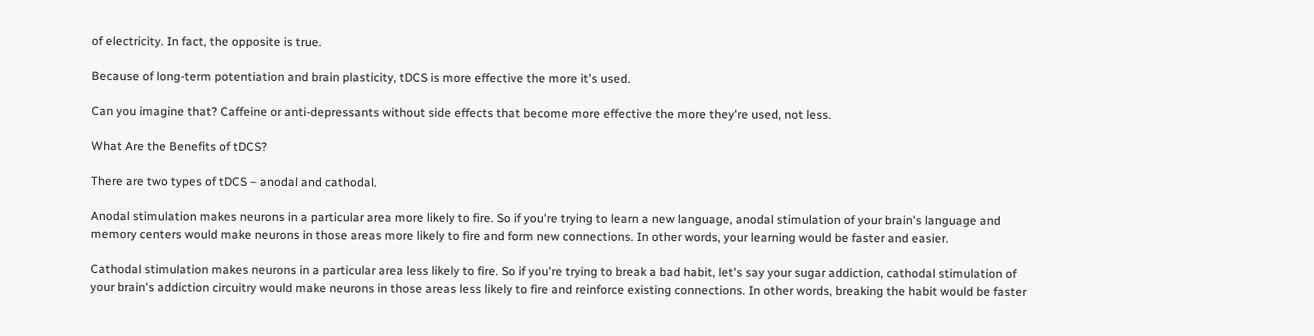of electricity. In fact, the opposite is true.

Because of long-term potentiation and brain plasticity, tDCS is more effective the more it's used.

Can you imagine that? Caffeine or anti-depressants without side effects that become more effective the more they're used, not less.

What Are the Benefits of tDCS?

There are two types of tDCS – anodal and cathodal.

Anodal stimulation makes neurons in a particular area more likely to fire. So if you're trying to learn a new language, anodal stimulation of your brain's language and memory centers would make neurons in those areas more likely to fire and form new connections. In other words, your learning would be faster and easier.

Cathodal stimulation makes neurons in a particular area less likely to fire. So if you're trying to break a bad habit, let's say your sugar addiction, cathodal stimulation of your brain's addiction circuitry would make neurons in those areas less likely to fire and reinforce existing connections. In other words, breaking the habit would be faster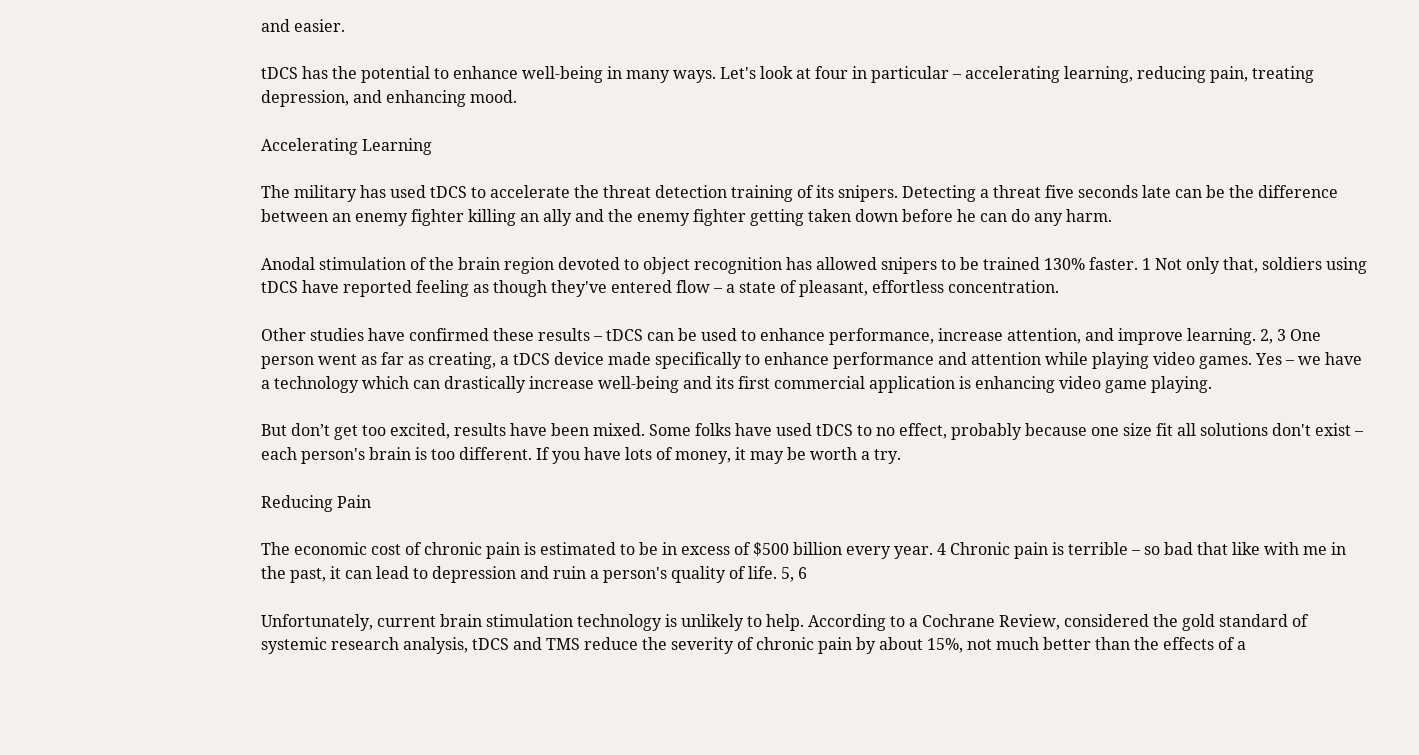and easier.

tDCS has the potential to enhance well-being in many ways. Let's look at four in particular – accelerating learning, reducing pain, treating depression, and enhancing mood.

Accelerating Learning

The military has used tDCS to accelerate the threat detection training of its snipers. Detecting a threat five seconds late can be the difference between an enemy fighter killing an ally and the enemy fighter getting taken down before he can do any harm.

Anodal stimulation of the brain region devoted to object recognition has allowed snipers to be trained 130% faster. 1 Not only that, soldiers using tDCS have reported feeling as though they've entered flow – a state of pleasant, effortless concentration.

Other studies have confirmed these results – tDCS can be used to enhance performance, increase attention, and improve learning. 2, 3 One person went as far as creating, a tDCS device made specifically to enhance performance and attention while playing video games. Yes – we have a technology which can drastically increase well-being and its first commercial application is enhancing video game playing.

But don’t get too excited, results have been mixed. Some folks have used tDCS to no effect, probably because one size fit all solutions don't exist – each person's brain is too different. If you have lots of money, it may be worth a try.

Reducing Pain

The economic cost of chronic pain is estimated to be in excess of $500 billion every year. 4 Chronic pain is terrible – so bad that like with me in the past, it can lead to depression and ruin a person's quality of life. 5, 6

Unfortunately, current brain stimulation technology is unlikely to help. According to a Cochrane Review, considered the gold standard of systemic research analysis, tDCS and TMS reduce the severity of chronic pain by about 15%, not much better than the effects of a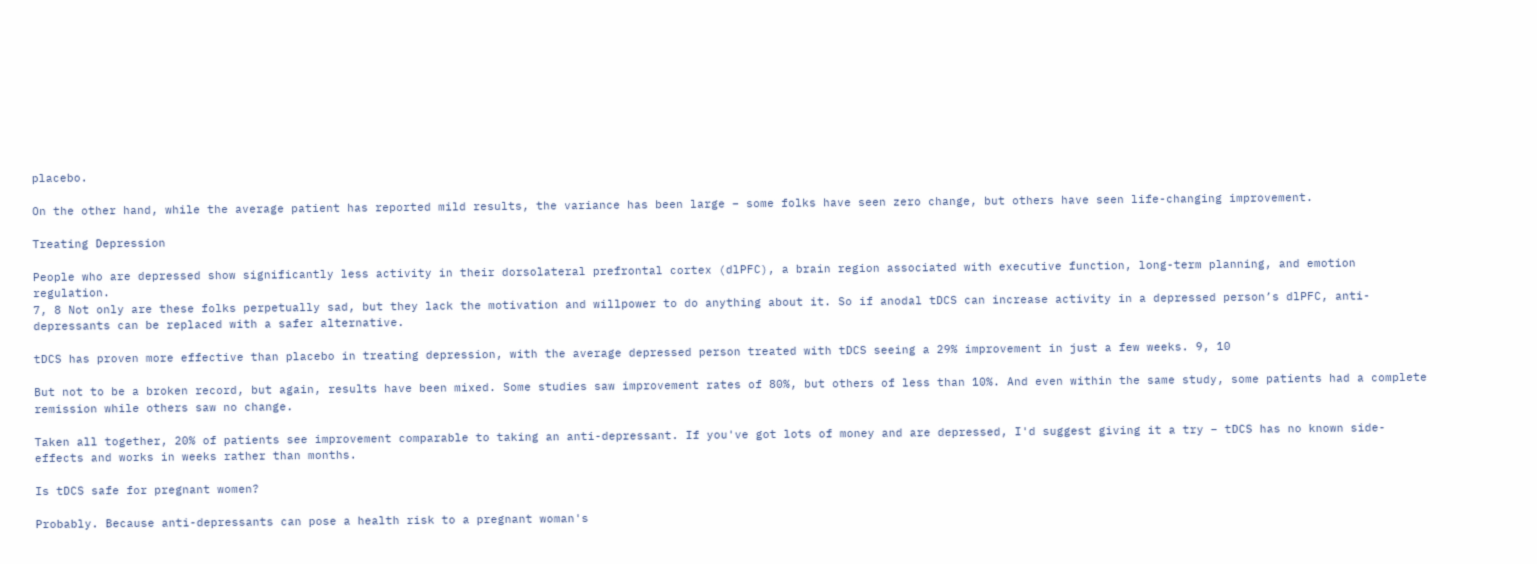placebo.

On the other hand, while the average patient has reported mild results, the variance has been large – some folks have seen zero change, but others have seen life-changing improvement.

Treating Depression

People who are depressed show significantly less activity in their dorsolateral prefrontal cortex (dlPFC), a brain region associated with executive function, long-term planning, and emotion regulation.
7, 8 Not only are these folks perpetually sad, but they lack the motivation and willpower to do anything about it. So if anodal tDCS can increase activity in a depressed person’s dlPFC, anti-depressants can be replaced with a safer alternative.

tDCS has proven more effective than placebo in treating depression, with the average depressed person treated with tDCS seeing a 29% improvement in just a few weeks. 9, 10

But not to be a broken record, but again, results have been mixed. Some studies saw improvement rates of 80%, but others of less than 10%. And even within the same study, some patients had a complete remission while others saw no change.

Taken all together, 20% of patients see improvement comparable to taking an anti-depressant. If you've got lots of money and are depressed, I'd suggest giving it a try – tDCS has no known side-effects and works in weeks rather than months.

Is tDCS safe for pregnant women?

Probably. Because anti-depressants can pose a health risk to a pregnant woman's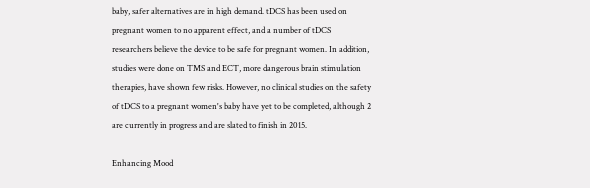baby, safer alternatives are in high demand. tDCS has been used on pregnant women to no apparent effect, and a number of tDCS researchers believe the device to be safe for pregnant women. In addition, studies were done on TMS and ECT, more dangerous brain stimulation therapies, have shown few risks. However, no clinical studies on the safety of tDCS to a pregnant women's baby have yet to be completed, although 2 are currently in progress and are slated to finish in 2015.

Enhancing Mood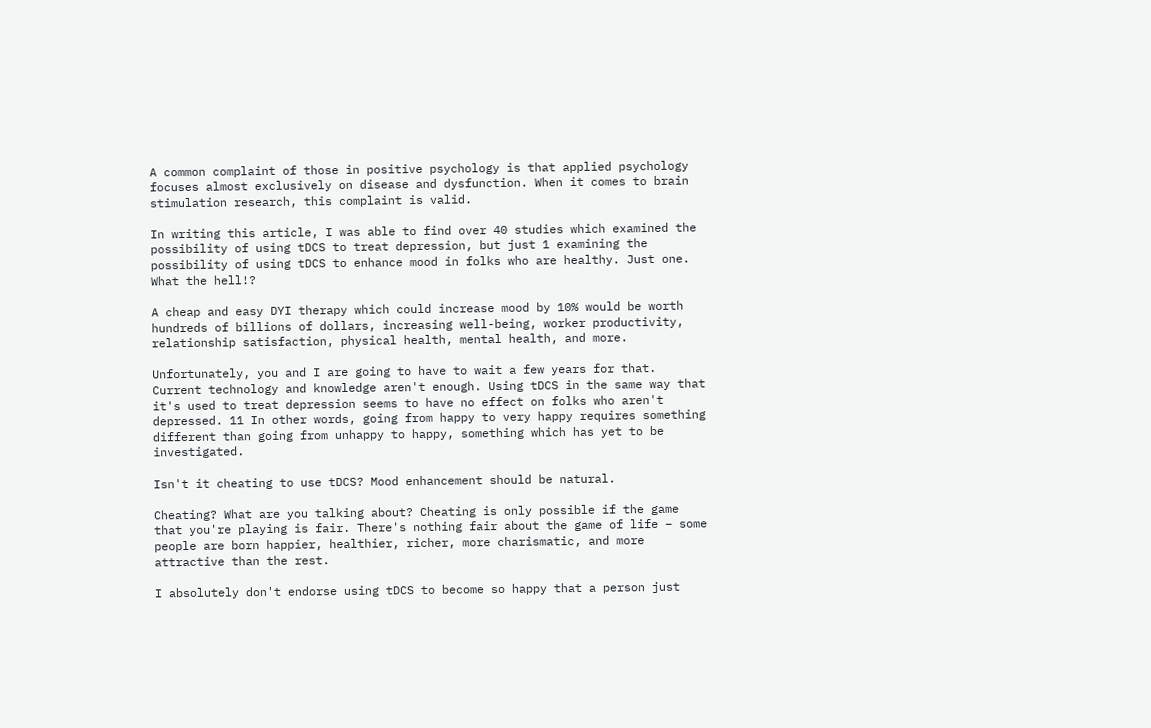A common complaint of those in positive psychology is that applied psychology focuses almost exclusively on disease and dysfunction. When it comes to brain stimulation research, this complaint is valid.

In writing this article, I was able to find over 40 studies which examined the possibility of using tDCS to treat depression, but just 1 examining the possibility of using tDCS to enhance mood in folks who are healthy. Just one. What the hell!?

A cheap and easy DYI therapy which could increase mood by 10% would be worth hundreds of billions of dollars, increasing well-being, worker productivity, relationship satisfaction, physical health, mental health, and more.

Unfortunately, you and I are going to have to wait a few years for that. Current technology and knowledge aren't enough. Using tDCS in the same way that it's used to treat depression seems to have no effect on folks who aren't depressed. 11 In other words, going from happy to very happy requires something different than going from unhappy to happy, something which has yet to be investigated.

Isn't it cheating to use tDCS? Mood enhancement should be natural.

Cheating? What are you talking about? Cheating is only possible if the game that you're playing is fair. There's nothing fair about the game of life – some people are born happier, healthier, richer, more charismatic, and more attractive than the rest.

I absolutely don't endorse using tDCS to become so happy that a person just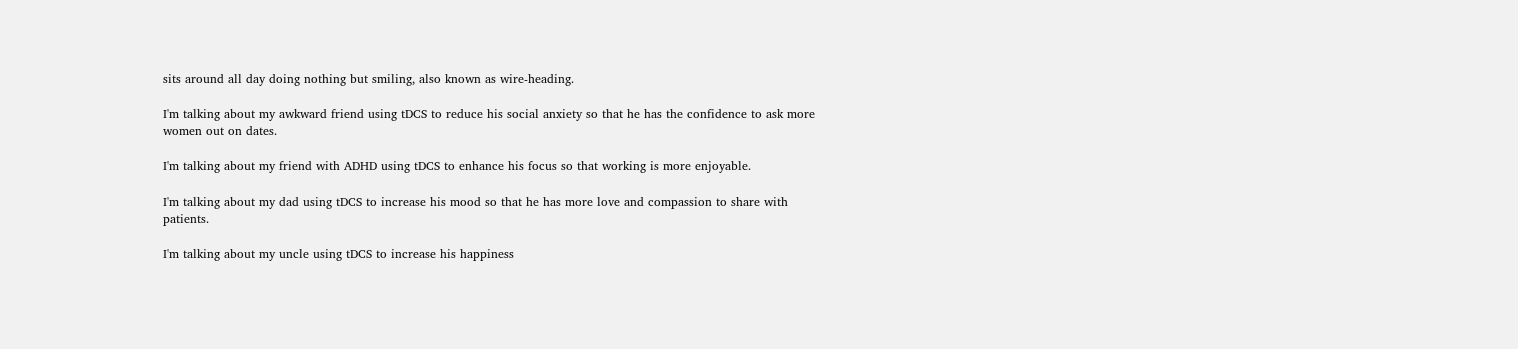sits around all day doing nothing but smiling, also known as wire-heading.

I'm talking about my awkward friend using tDCS to reduce his social anxiety so that he has the confidence to ask more women out on dates.

I'm talking about my friend with ADHD using tDCS to enhance his focus so that working is more enjoyable.

I'm talking about my dad using tDCS to increase his mood so that he has more love and compassion to share with patients.

I'm talking about my uncle using tDCS to increase his happiness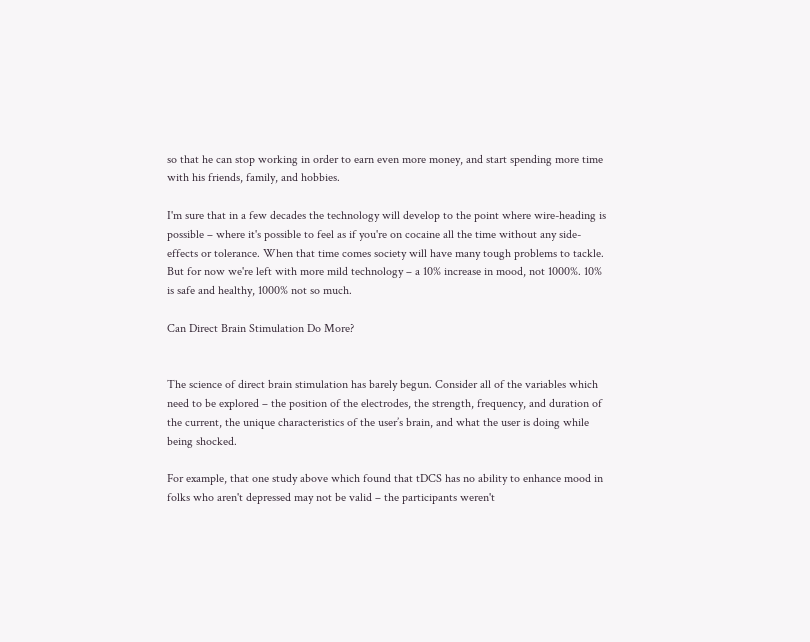so that he can stop working in order to earn even more money, and start spending more time with his friends, family, and hobbies.

I'm sure that in a few decades the technology will develop to the point where wire-heading is possible – where it's possible to feel as if you're on cocaine all the time without any side-effects or tolerance. When that time comes society will have many tough problems to tackle. But for now we're left with more mild technology – a 10% increase in mood, not 1000%. 10% is safe and healthy, 1000% not so much.

Can Direct Brain Stimulation Do More?


The science of direct brain stimulation has barely begun. Consider all of the variables which need to be explored – the position of the electrodes, the strength, frequency, and duration of the current, the unique characteristics of the user’s brain, and what the user is doing while being shocked.

For example, that one study above which found that tDCS has no ability to enhance mood in folks who aren't depressed may not be valid – the participants weren't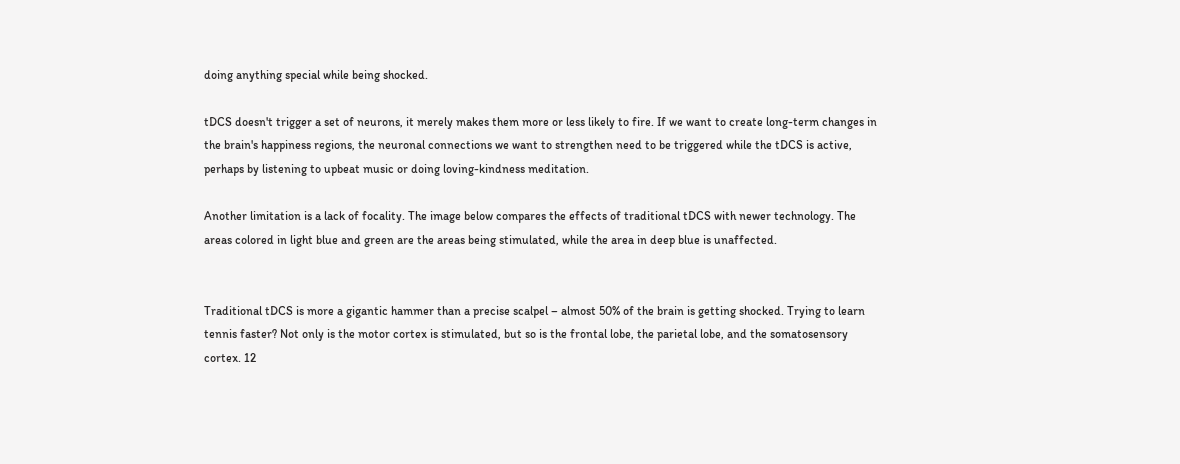doing anything special while being shocked.

tDCS doesn't trigger a set of neurons, it merely makes them more or less likely to fire. If we want to create long-term changes in the brain's happiness regions, the neuronal connections we want to strengthen need to be triggered while the tDCS is active, perhaps by listening to upbeat music or doing loving-kindness meditation.

Another limitation is a lack of focality. The image below compares the effects of traditional tDCS with newer technology. The areas colored in light blue and green are the areas being stimulated, while the area in deep blue is unaffected.


Traditional tDCS is more a gigantic hammer than a precise scalpel – almost 50% of the brain is getting shocked. Trying to learn tennis faster? Not only is the motor cortex is stimulated, but so is the frontal lobe, the parietal lobe, and the somatosensory cortex. 12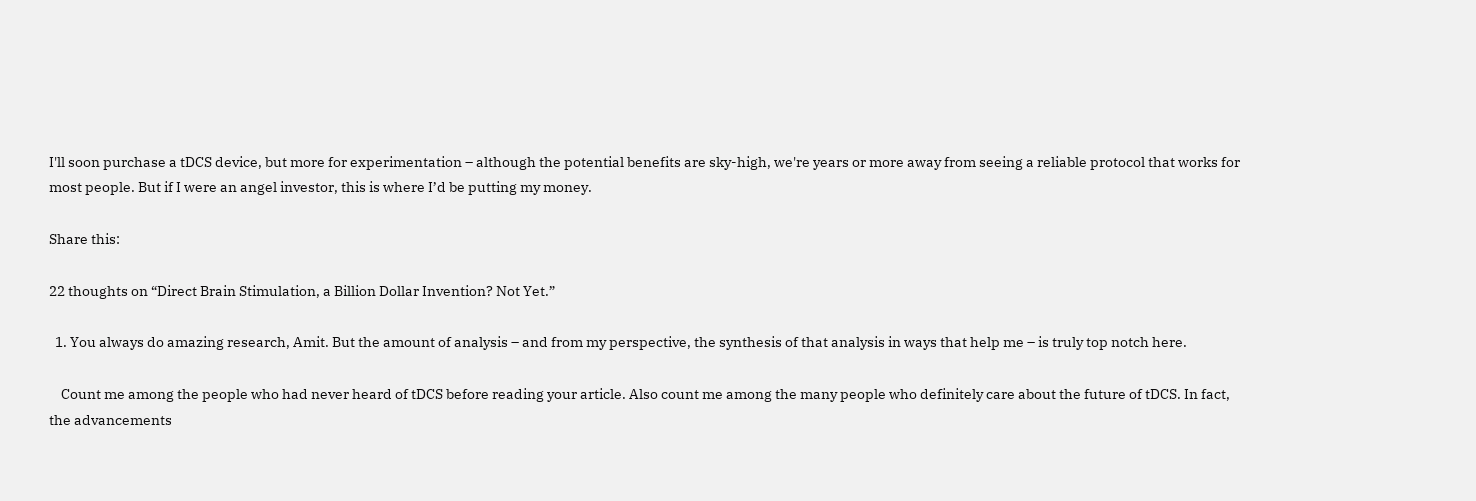I'll soon purchase a tDCS device, but more for experimentation – although the potential benefits are sky-high, we're years or more away from seeing a reliable protocol that works for most people. But if I were an angel investor, this is where I’d be putting my money.

Share this:

22 thoughts on “Direct Brain Stimulation, a Billion Dollar Invention? Not Yet.”

  1. You always do amazing research, Amit. But the amount of analysis – and from my perspective, the synthesis of that analysis in ways that help me – is truly top notch here.

    Count me among the people who had never heard of tDCS before reading your article. Also count me among the many people who definitely care about the future of tDCS. In fact, the advancements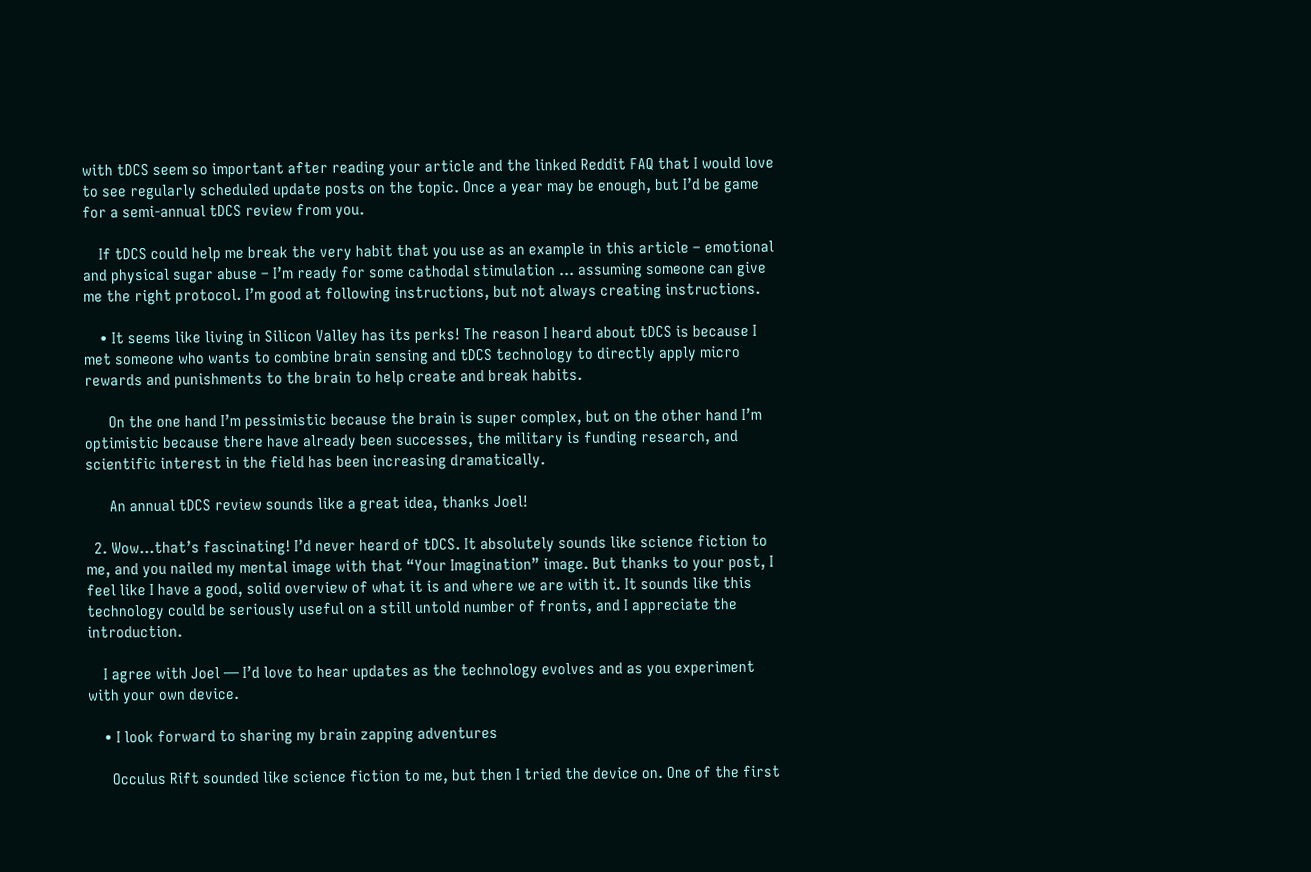with tDCS seem so important after reading your article and the linked Reddit FAQ that I would love to see regularly scheduled update posts on the topic. Once a year may be enough, but I’d be game for a semi-annual tDCS review from you.

    If tDCS could help me break the very habit that you use as an example in this article – emotional and physical sugar abuse – I’m ready for some cathodal stimulation … assuming someone can give me the right protocol. I’m good at following instructions, but not always creating instructions.

    • It seems like living in Silicon Valley has its perks! The reason I heard about tDCS is because I met someone who wants to combine brain sensing and tDCS technology to directly apply micro rewards and punishments to the brain to help create and break habits.

      On the one hand I’m pessimistic because the brain is super complex, but on the other hand I’m optimistic because there have already been successes, the military is funding research, and scientific interest in the field has been increasing dramatically.

      An annual tDCS review sounds like a great idea, thanks Joel!

  2. Wow…that’s fascinating! I’d never heard of tDCS. It absolutely sounds like science fiction to me, and you nailed my mental image with that “Your Imagination” image. But thanks to your post, I feel like I have a good, solid overview of what it is and where we are with it. It sounds like this technology could be seriously useful on a still untold number of fronts, and I appreciate the introduction.

    I agree with Joel — I’d love to hear updates as the technology evolves and as you experiment with your own device.

    • I look forward to sharing my brain zapping adventures

      Occulus Rift sounded like science fiction to me, but then I tried the device on. One of the first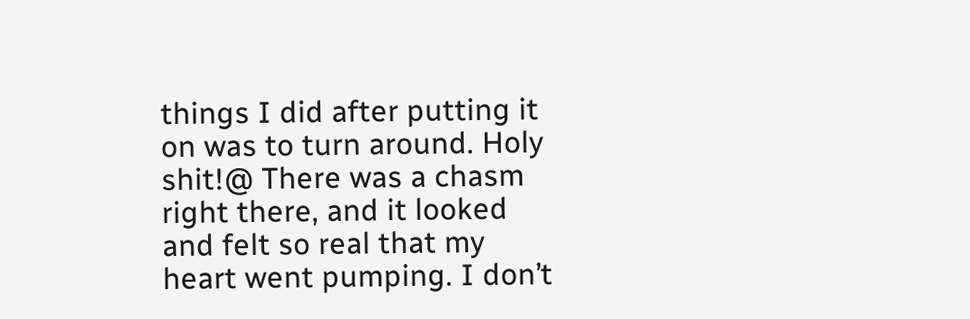things I did after putting it on was to turn around. Holy shit!@ There was a chasm right there, and it looked and felt so real that my heart went pumping. I don’t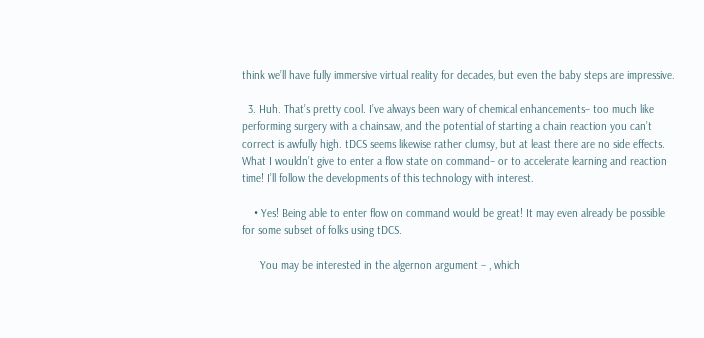think we’ll have fully immersive virtual reality for decades, but even the baby steps are impressive.

  3. Huh. That’s pretty cool. I’ve always been wary of chemical enhancements– too much like performing surgery with a chainsaw, and the potential of starting a chain reaction you can’t correct is awfully high. tDCS seems likewise rather clumsy, but at least there are no side effects. What I wouldn’t give to enter a flow state on command– or to accelerate learning and reaction time! I’ll follow the developments of this technology with interest.

    • Yes! Being able to enter flow on command would be great! It may even already be possible for some subset of folks using tDCS.

      You may be interested in the algernon argument – , which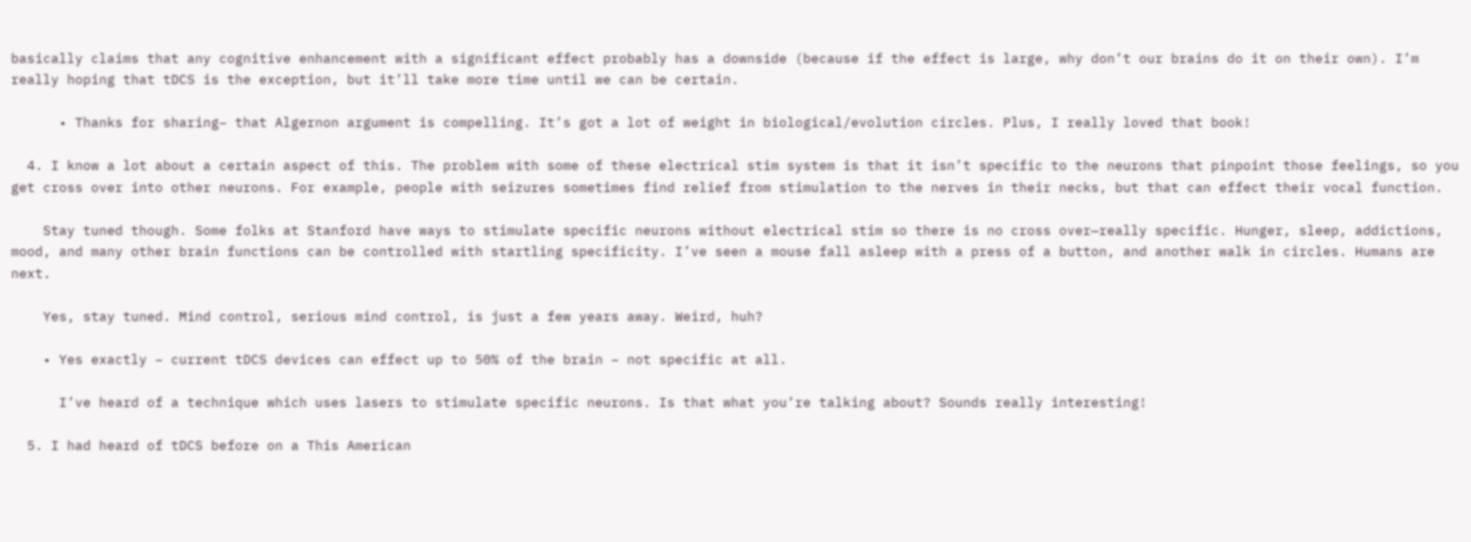basically claims that any cognitive enhancement with a significant effect probably has a downside (because if the effect is large, why don’t our brains do it on their own). I’m really hoping that tDCS is the exception, but it’ll take more time until we can be certain.

      • Thanks for sharing– that Algernon argument is compelling. It’s got a lot of weight in biological/evolution circles. Plus, I really loved that book!

  4. I know a lot about a certain aspect of this. The problem with some of these electrical stim system is that it isn’t specific to the neurons that pinpoint those feelings, so you get cross over into other neurons. For example, people with seizures sometimes find relief from stimulation to the nerves in their necks, but that can effect their vocal function.

    Stay tuned though. Some folks at Stanford have ways to stimulate specific neurons without electrical stim so there is no cross over—really specific. Hunger, sleep, addictions, mood, and many other brain functions can be controlled with startling specificity. I’ve seen a mouse fall asleep with a press of a button, and another walk in circles. Humans are next.

    Yes, stay tuned. Mind control, serious mind control, is just a few years away. Weird, huh?

    • Yes exactly – current tDCS devices can effect up to 50% of the brain – not specific at all.

      I’ve heard of a technique which uses lasers to stimulate specific neurons. Is that what you’re talking about? Sounds really interesting!

  5. I had heard of tDCS before on a This American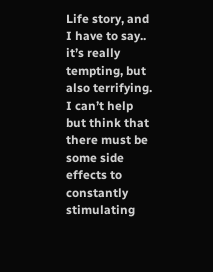Life story, and I have to say.. it’s really tempting, but also terrifying. I can’t help but think that there must be some side effects to constantly stimulating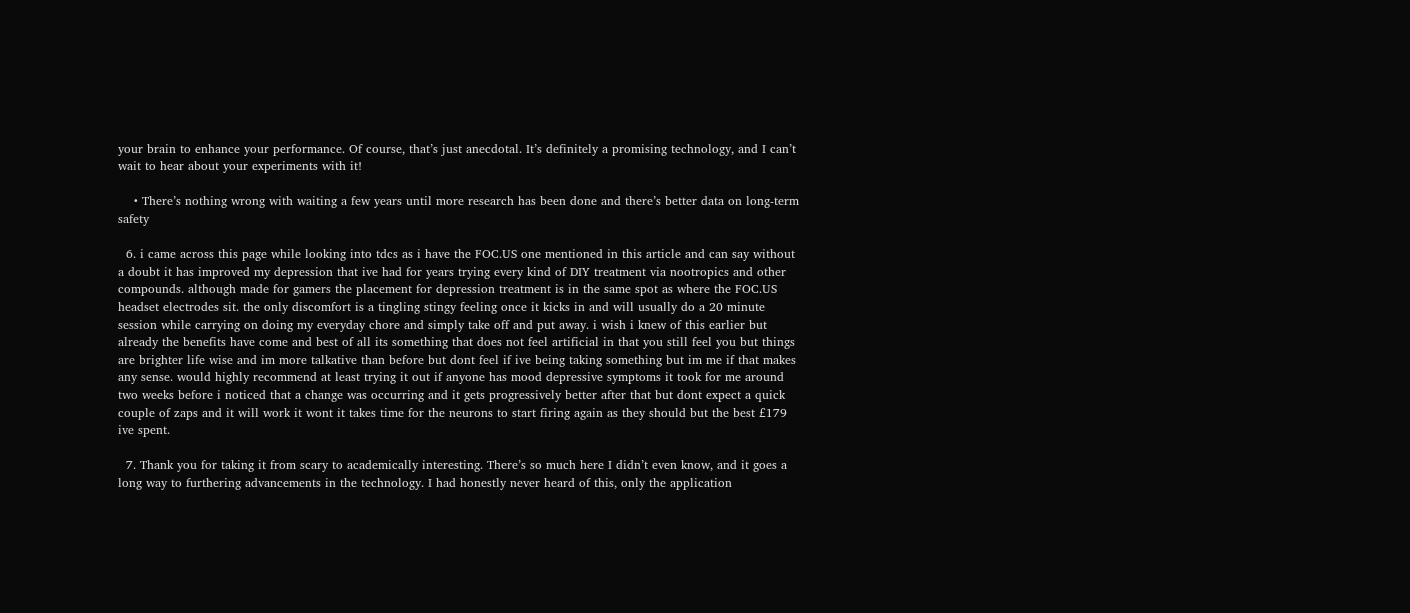your brain to enhance your performance. Of course, that’s just anecdotal. It’s definitely a promising technology, and I can’t wait to hear about your experiments with it!

    • There’s nothing wrong with waiting a few years until more research has been done and there’s better data on long-term safety

  6. i came across this page while looking into tdcs as i have the FOC.US one mentioned in this article and can say without a doubt it has improved my depression that ive had for years trying every kind of DIY treatment via nootropics and other compounds. although made for gamers the placement for depression treatment is in the same spot as where the FOC.US headset electrodes sit. the only discomfort is a tingling stingy feeling once it kicks in and will usually do a 20 minute session while carrying on doing my everyday chore and simply take off and put away. i wish i knew of this earlier but already the benefits have come and best of all its something that does not feel artificial in that you still feel you but things are brighter life wise and im more talkative than before but dont feel if ive being taking something but im me if that makes any sense. would highly recommend at least trying it out if anyone has mood depressive symptoms it took for me around two weeks before i noticed that a change was occurring and it gets progressively better after that but dont expect a quick couple of zaps and it will work it wont it takes time for the neurons to start firing again as they should but the best £179 ive spent.

  7. Thank you for taking it from scary to academically interesting. There’s so much here I didn’t even know, and it goes a long way to furthering advancements in the technology. I had honestly never heard of this, only the application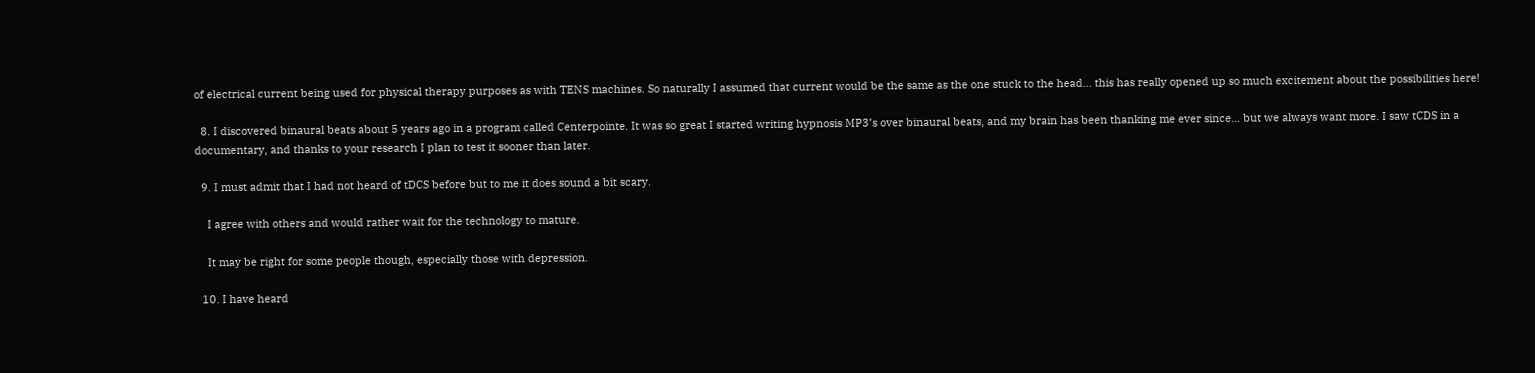of electrical current being used for physical therapy purposes as with TENS machines. So naturally I assumed that current would be the same as the one stuck to the head… this has really opened up so much excitement about the possibilities here!

  8. I discovered binaural beats about 5 years ago in a program called Centerpointe. It was so great I started writing hypnosis MP3’s over binaural beats, and my brain has been thanking me ever since… but we always want more. I saw tCDS in a documentary, and thanks to your research I plan to test it sooner than later.

  9. I must admit that I had not heard of tDCS before but to me it does sound a bit scary.

    I agree with others and would rather wait for the technology to mature.

    It may be right for some people though, especially those with depression.

  10. I have heard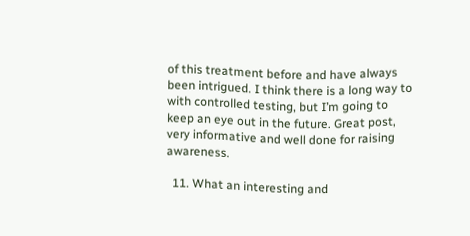of this treatment before and have always been intrigued. I think there is a long way to with controlled testing, but I’m going to keep an eye out in the future. Great post, very informative and well done for raising awareness.

  11. What an interesting and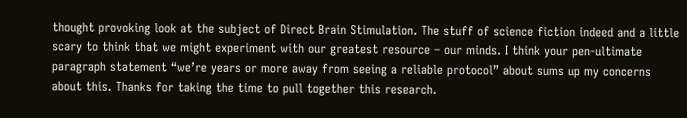thought provoking look at the subject of Direct Brain Stimulation. The stuff of science fiction indeed and a little scary to think that we might experiment with our greatest resource – our minds. I think your pen-ultimate paragraph statement “we’re years or more away from seeing a reliable protocol” about sums up my concerns about this. Thanks for taking the time to pull together this research.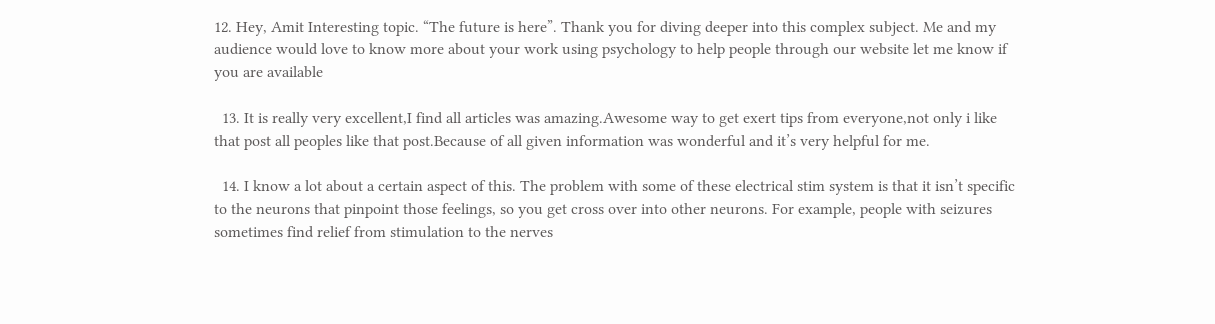12. Hey, Amit Interesting topic. “The future is here”. Thank you for diving deeper into this complex subject. Me and my audience would love to know more about your work using psychology to help people through our website let me know if you are available

  13. It is really very excellent,I find all articles was amazing.Awesome way to get exert tips from everyone,not only i like that post all peoples like that post.Because of all given information was wonderful and it’s very helpful for me.

  14. I know a lot about a certain aspect of this. The problem with some of these electrical stim system is that it isn’t specific to the neurons that pinpoint those feelings, so you get cross over into other neurons. For example, people with seizures sometimes find relief from stimulation to the nerves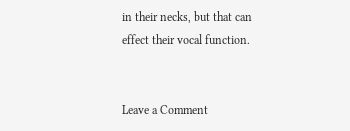in their necks, but that can effect their vocal function.


Leave a Comment